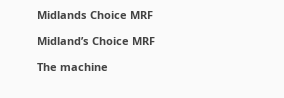Midlands Choice MRF

Midland’s Choice MRF

The machine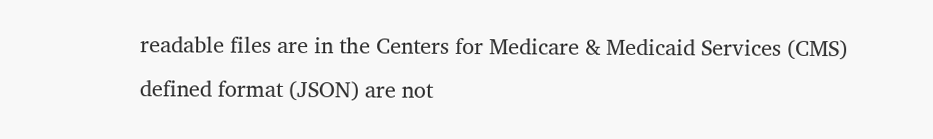readable files are in the Centers for Medicare & Medicaid Services (CMS) defined format (JSON) are not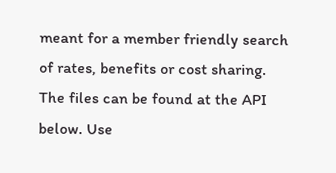meant for a member friendly search of rates, benefits or cost sharing. The files can be found at the API below. Use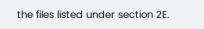the files listed under section 2E.